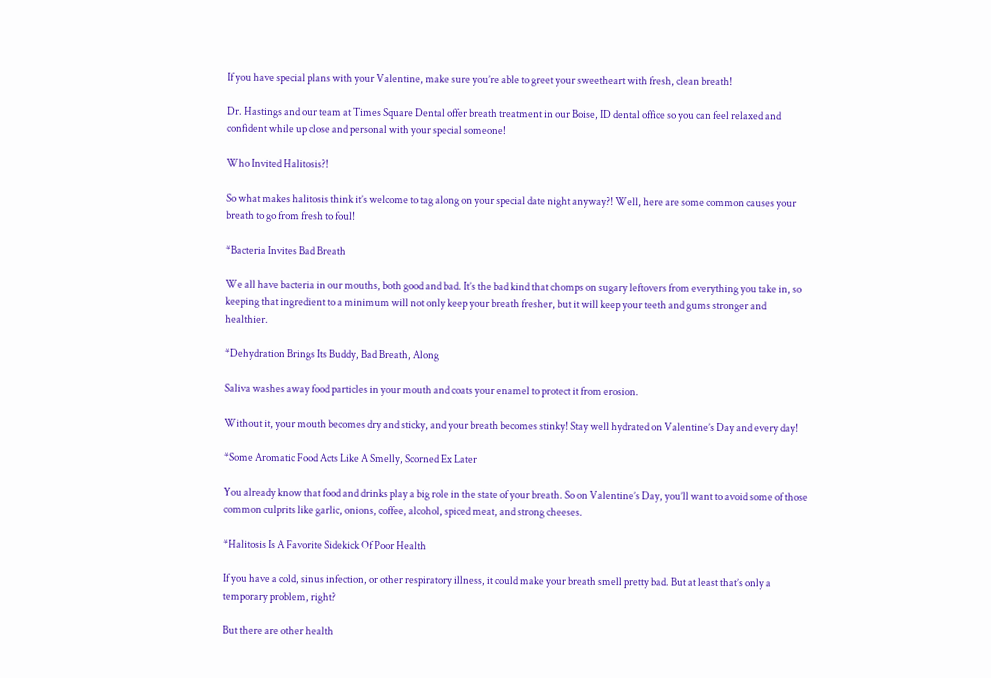If you have special plans with your Valentine, make sure you’re able to greet your sweetheart with fresh, clean breath!

Dr. Hastings and our team at Times Square Dental offer breath treatment in our Boise, ID dental office so you can feel relaxed and confident while up close and personal with your special someone!

Who Invited Halitosis?!

So what makes halitosis think it’s welcome to tag along on your special date night anyway?! Well, here are some common causes your breath to go from fresh to foul!

*Bacteria Invites Bad Breath

We all have bacteria in our mouths, both good and bad. It’s the bad kind that chomps on sugary leftovers from everything you take in, so keeping that ingredient to a minimum will not only keep your breath fresher, but it will keep your teeth and gums stronger and healthier.

*Dehydration Brings Its Buddy, Bad Breath, Along

Saliva washes away food particles in your mouth and coats your enamel to protect it from erosion.

Without it, your mouth becomes dry and sticky, and your breath becomes stinky! Stay well hydrated on Valentine’s Day and every day!

*Some Aromatic Food Acts Like A Smelly, Scorned Ex Later

You already know that food and drinks play a big role in the state of your breath. So on Valentine’s Day, you’ll want to avoid some of those common culprits like garlic, onions, coffee, alcohol, spiced meat, and strong cheeses.

*Halitosis Is A Favorite Sidekick Of Poor Health

If you have a cold, sinus infection, or other respiratory illness, it could make your breath smell pretty bad. But at least that’s only a temporary problem, right?

But there are other health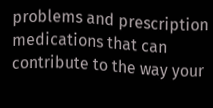problems and prescription medications that can contribute to the way your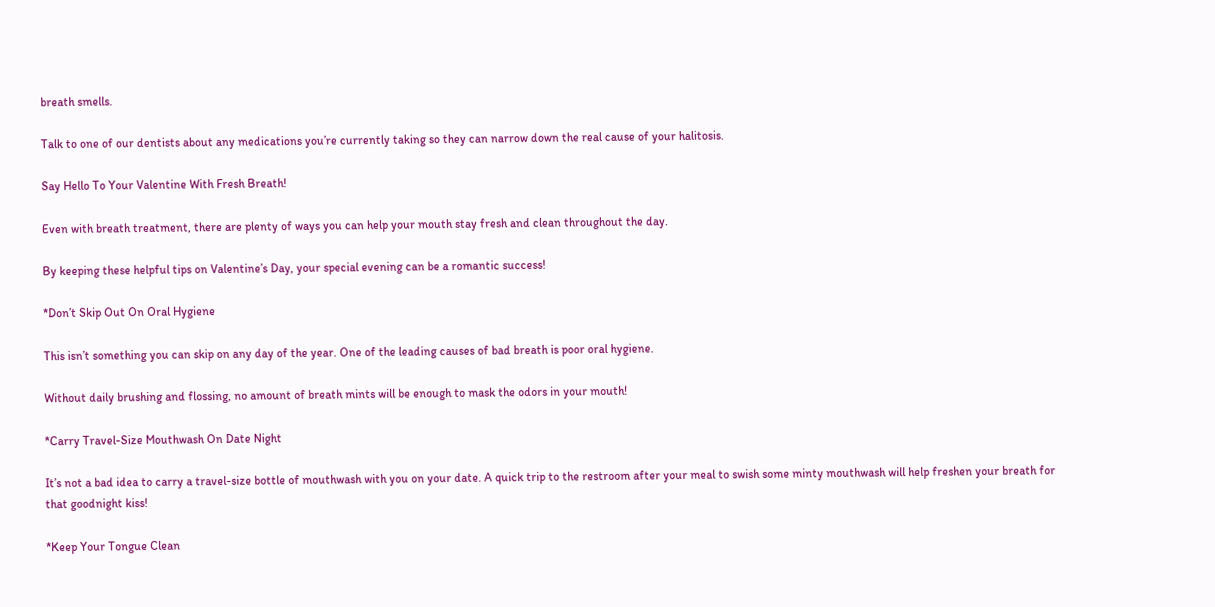breath smells.

Talk to one of our dentists about any medications you’re currently taking so they can narrow down the real cause of your halitosis.

Say Hello To Your Valentine With Fresh Breath!

Even with breath treatment, there are plenty of ways you can help your mouth stay fresh and clean throughout the day.

By keeping these helpful tips on Valentine’s Day, your special evening can be a romantic success!

*Don’t Skip Out On Oral Hygiene

This isn’t something you can skip on any day of the year. One of the leading causes of bad breath is poor oral hygiene.

Without daily brushing and flossing, no amount of breath mints will be enough to mask the odors in your mouth!

*Carry Travel-Size Mouthwash On Date Night

It’s not a bad idea to carry a travel-size bottle of mouthwash with you on your date. A quick trip to the restroom after your meal to swish some minty mouthwash will help freshen your breath for that goodnight kiss!

*Keep Your Tongue Clean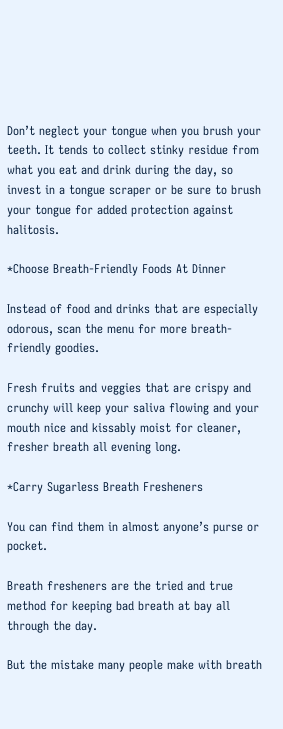Don’t neglect your tongue when you brush your teeth. It tends to collect stinky residue from what you eat and drink during the day, so invest in a tongue scraper or be sure to brush your tongue for added protection against halitosis.

*Choose Breath-Friendly Foods At Dinner

Instead of food and drinks that are especially odorous, scan the menu for more breath-friendly goodies.

Fresh fruits and veggies that are crispy and crunchy will keep your saliva flowing and your mouth nice and kissably moist for cleaner, fresher breath all evening long.

*Carry Sugarless Breath Fresheners

You can find them in almost anyone’s purse or pocket.

Breath fresheners are the tried and true method for keeping bad breath at bay all through the day.

But the mistake many people make with breath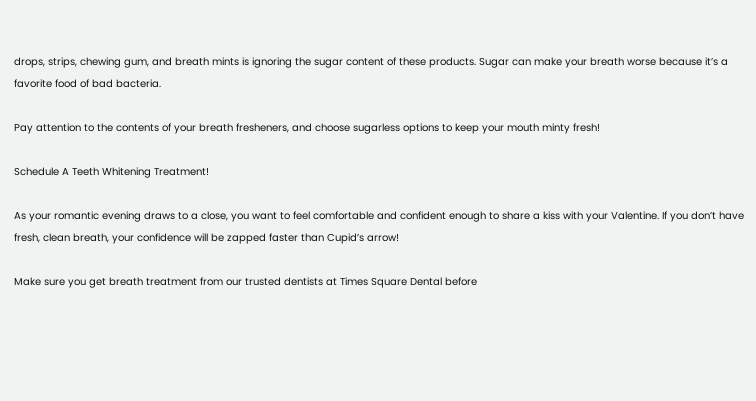drops, strips, chewing gum, and breath mints is ignoring the sugar content of these products. Sugar can make your breath worse because it’s a favorite food of bad bacteria.

Pay attention to the contents of your breath fresheners, and choose sugarless options to keep your mouth minty fresh!

Schedule A Teeth Whitening Treatment!

As your romantic evening draws to a close, you want to feel comfortable and confident enough to share a kiss with your Valentine. If you don’t have fresh, clean breath, your confidence will be zapped faster than Cupid’s arrow!

Make sure you get breath treatment from our trusted dentists at Times Square Dental before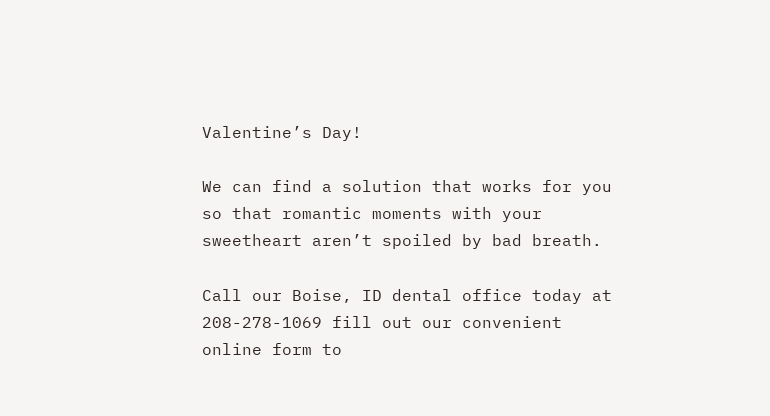Valentine’s Day!

We can find a solution that works for you so that romantic moments with your sweetheart aren’t spoiled by bad breath.

Call our Boise, ID dental office today at 208-278-1069 fill out our convenient online form to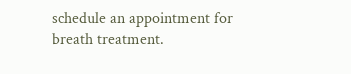schedule an appointment for breath treatment.